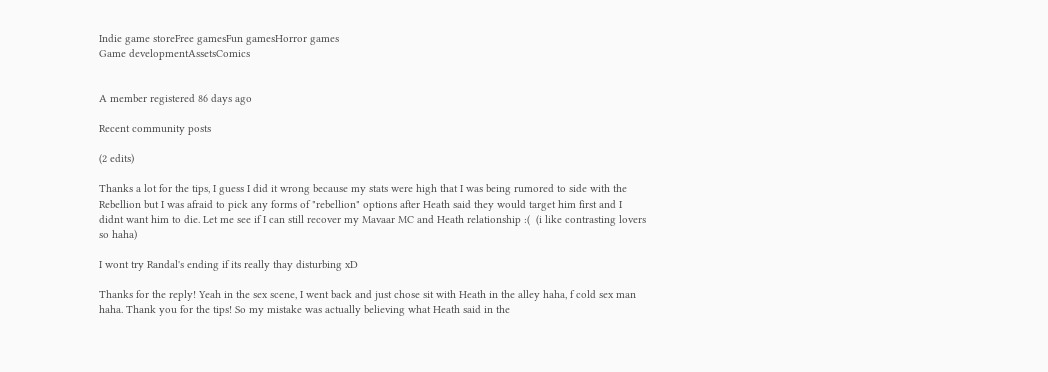Indie game storeFree gamesFun gamesHorror games
Game developmentAssetsComics


A member registered 86 days ago

Recent community posts

(2 edits)

Thanks a lot for the tips, I guess I did it wrong because my stats were high that I was being rumored to side with the Rebellion but I was afraid to pick any forms of "rebellion" options after Heath said they would target him first and I didnt want him to die. Let me see if I can still recover my Mavaar MC and Heath relationship :(  (i like contrasting lovers so haha)

I wont try Randal's ending if its really thay disturbing xD

Thanks for the reply! Yeah in the sex scene, I went back and just chose sit with Heath in the alley haha, f cold sex man haha. Thank you for the tips! So my mistake was actually believing what Heath said in the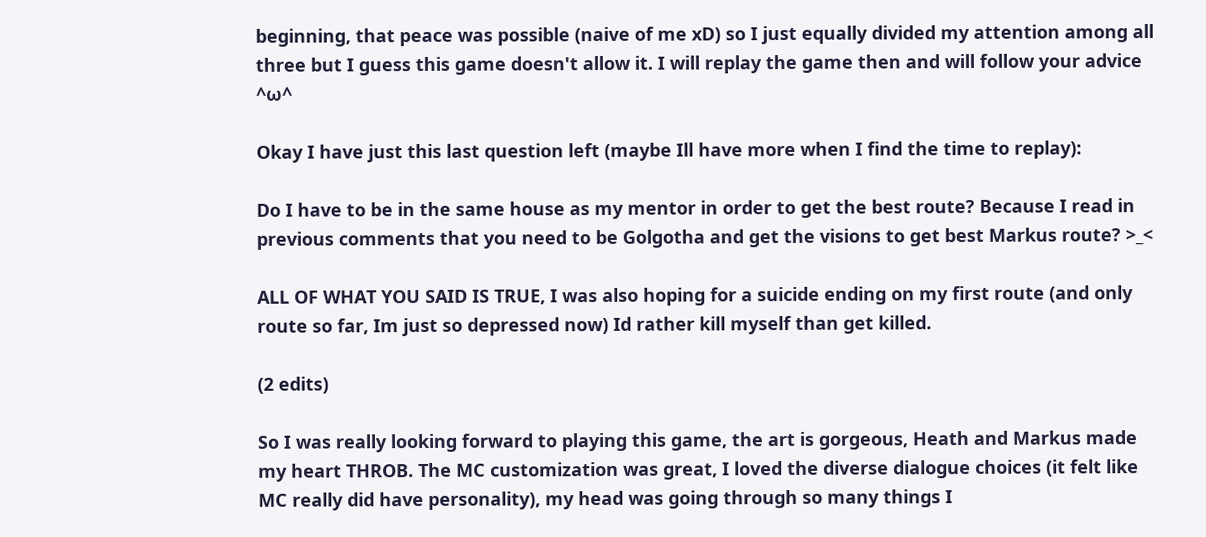beginning, that peace was possible (naive of me xD) so I just equally divided my attention among all three but I guess this game doesn't allow it. I will replay the game then and will follow your advice ^ω^

Okay I have just this last question left (maybe Ill have more when I find the time to replay):

Do I have to be in the same house as my mentor in order to get the best route? Because I read in previous comments that you need to be Golgotha and get the visions to get best Markus route? >_<

ALL OF WHAT YOU SAID IS TRUE, I was also hoping for a suicide ending on my first route (and only route so far, Im just so depressed now) Id rather kill myself than get killed.

(2 edits)

So I was really looking forward to playing this game, the art is gorgeous, Heath and Markus made my heart THROB. The MC customization was great, I loved the diverse dialogue choices (it felt like MC really did have personality), my head was going through so many things I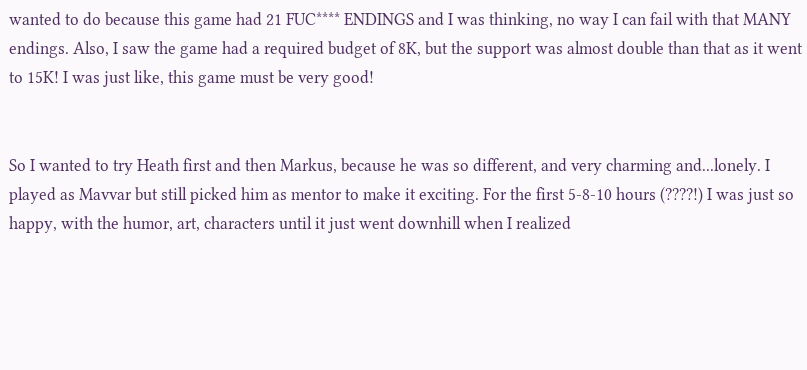wanted to do because this game had 21 FUC**** ENDINGS and I was thinking, no way I can fail with that MANY endings. Also, I saw the game had a required budget of 8K, but the support was almost double than that as it went to 15K! I was just like, this game must be very good!


So I wanted to try Heath first and then Markus, because he was so different, and very charming and...lonely. I played as Mavvar but still picked him as mentor to make it exciting. For the first 5-8-10 hours (????!) I was just so happy, with the humor, art, characters until it just went downhill when I realized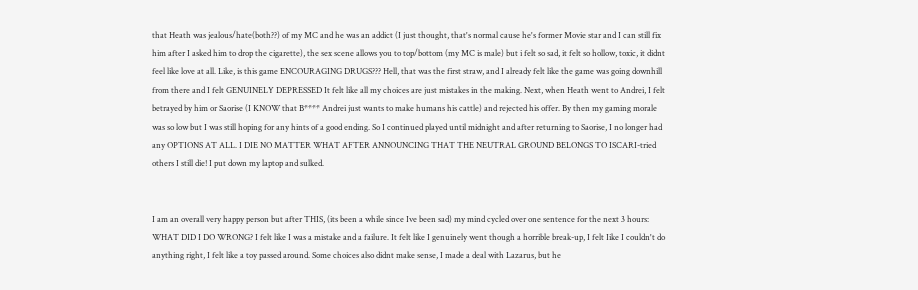that Heath was jealous/hate(both??) of my MC and he was an addict (I just thought, that's normal cause he's former Movie star and I can still fix him after I asked him to drop the cigarette), the sex scene allows you to top/bottom (my MC is male) but i felt so sad, it felt so hollow, toxic, it didnt feel like love at all. Like, is this game ENCOURAGING DRUGS??? Hell, that was the first straw, and I already felt like the game was going downhill from there and I felt GENUINELY DEPRESSED It felt like all my choices are just mistakes in the making. Next, when Heath went to Andrei, I felt betrayed by him or Saorise (I KNOW that B**** Andrei just wants to make humans his cattle) and rejected his offer. By then my gaming morale was so low but I was still hoping for any hints of a good ending. So I continued played until midnight and after returning to Saorise, I no longer had any OPTIONS AT ALL. I DIE NO MATTER WHAT AFTER ANNOUNCING THAT THE NEUTRAL GROUND BELONGS TO ISCARI-tried others I still die! I put down my laptop and sulked.


I am an overall very happy person but after THIS, (its been a while since Ive been sad) my mind cycled over one sentence for the next 3 hours: WHAT DID I DO WRONG? I felt like I was a mistake and a failure. It felt like I genuinely went though a horrible break-up, I felt Iike I couldn't do anything right, I felt like a toy passed around. Some choices also didnt make sense, I made a deal with Lazarus, but he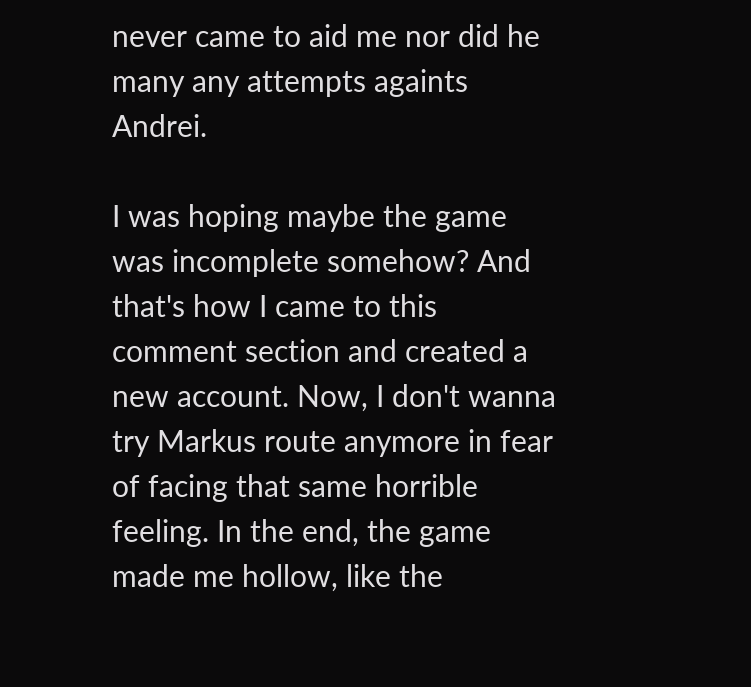never came to aid me nor did he many any attempts againts Andrei.

I was hoping maybe the game was incomplete somehow? And that's how I came to this comment section and created a new account. Now, I don't wanna try Markus route anymore in fear of facing that same horrible feeling. In the end, the game made me hollow, like the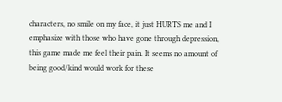characters, no smile on my face, it just HURTS me and I emphasize with those who have gone through depression, this game made me feel their pain. It seems no amount of being good/kind would work for these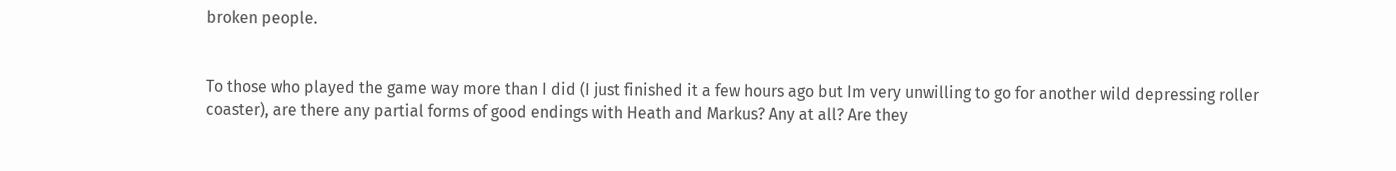broken people.


To those who played the game way more than I did (I just finished it a few hours ago but Im very unwilling to go for another wild depressing roller coaster), are there any partial forms of good endings with Heath and Markus? Any at all? Are they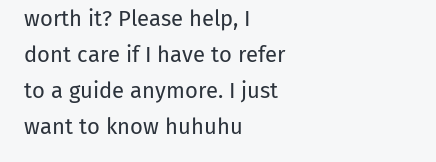worth it? Please help, I dont care if I have to refer to a guide anymore. I just want to know huhuhu